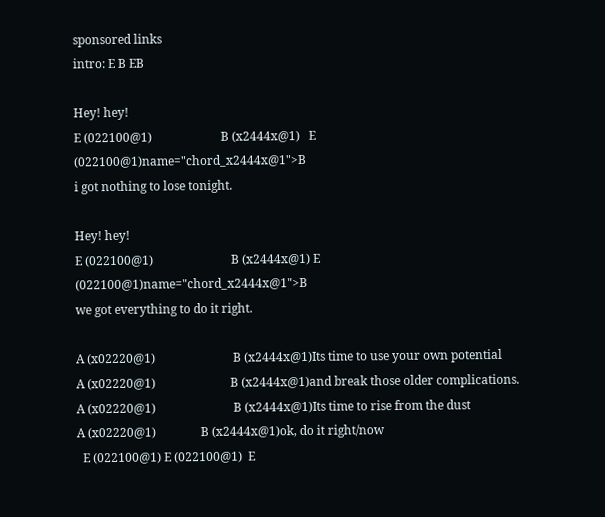sponsored links
intro: E B EB

Hey! hey!
E (022100@1)                       B (x2444x@1)   E (022100@1)name="chord_x2444x@1">B
i got nothing to lose tonight.

Hey! hey!
E (022100@1)                          B (x2444x@1) E (022100@1)name="chord_x2444x@1">B
we got everything to do it right.

A (x02220@1)                          B (x2444x@1)Its time to use your own potential
A (x02220@1)                         B (x2444x@1)and break those older complications.
A (x02220@1)                          B (x2444x@1)Its time to rise from the dust
A (x02220@1)               B (x2444x@1)ok, do it right/now
  E (022100@1) E (022100@1)  E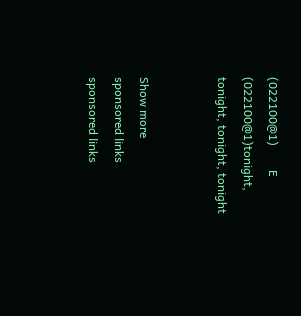(022100@1)        E (022100@1)tonight, tonight, tonight, tonight


Show more
sponsored links
sponsored links